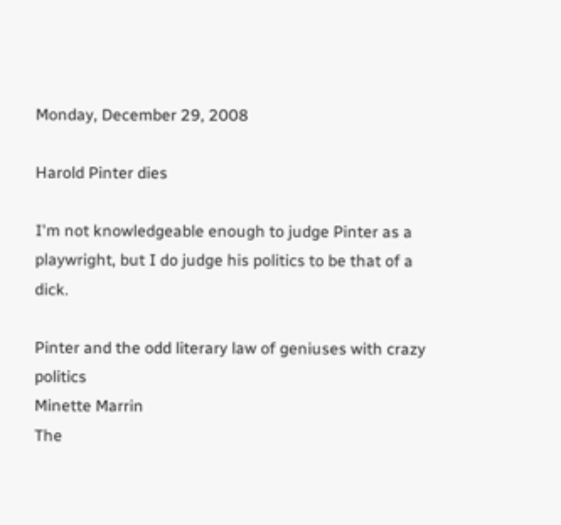Monday, December 29, 2008

Harold Pinter dies

I'm not knowledgeable enough to judge Pinter as a playwright, but I do judge his politics to be that of a dick.

Pinter and the odd literary law of geniuses with crazy politics
Minette Marrin
The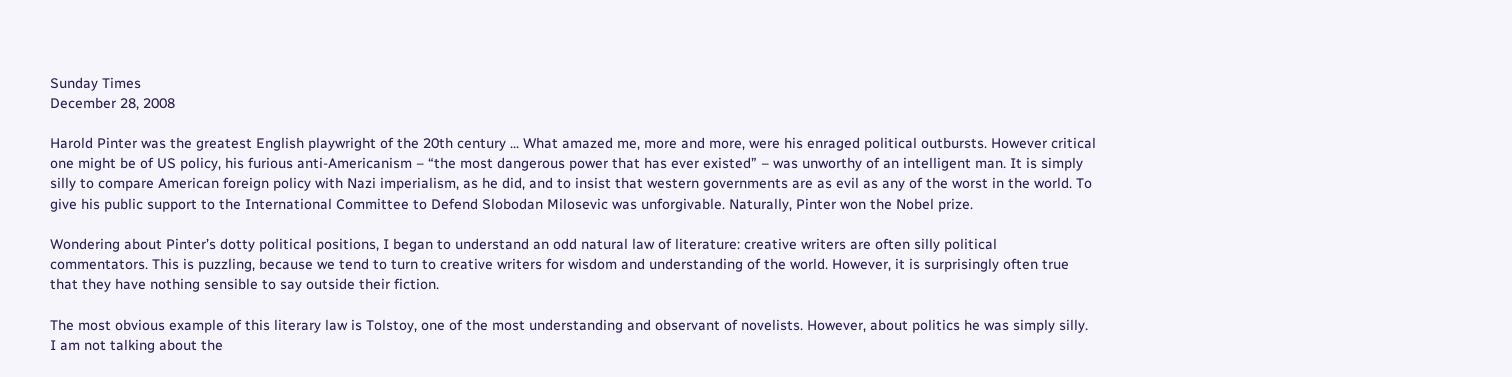Sunday Times
December 28, 2008

Harold Pinter was the greatest English playwright of the 20th century ... What amazed me, more and more, were his enraged political outbursts. However critical one might be of US policy, his furious anti-Americanism – “the most dangerous power that has ever existed” – was unworthy of an intelligent man. It is simply silly to compare American foreign policy with Nazi imperialism, as he did, and to insist that western governments are as evil as any of the worst in the world. To give his public support to the International Committee to Defend Slobodan Milosevic was unforgivable. Naturally, Pinter won the Nobel prize.

Wondering about Pinter’s dotty political positions, I began to understand an odd natural law of literature: creative writers are often silly political commentators. This is puzzling, because we tend to turn to creative writers for wisdom and understanding of the world. However, it is surprisingly often true that they have nothing sensible to say outside their fiction.

The most obvious example of this literary law is Tolstoy, one of the most understanding and observant of novelists. However, about politics he was simply silly. I am not talking about the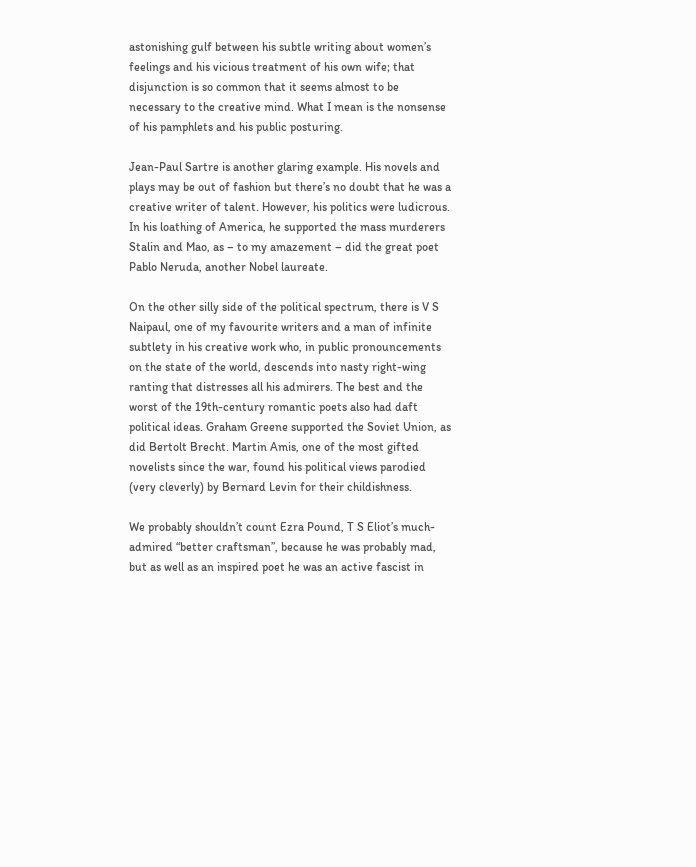astonishing gulf between his subtle writing about women’s feelings and his vicious treatment of his own wife; that disjunction is so common that it seems almost to be necessary to the creative mind. What I mean is the nonsense of his pamphlets and his public posturing.

Jean-Paul Sartre is another glaring example. His novels and plays may be out of fashion but there’s no doubt that he was a creative writer of talent. However, his politics were ludicrous. In his loathing of America, he supported the mass murderers Stalin and Mao, as – to my amazement – did the great poet Pablo Neruda, another Nobel laureate.

On the other silly side of the political spectrum, there is V S Naipaul, one of my favourite writers and a man of infinite subtlety in his creative work who, in public pronouncements on the state of the world, descends into nasty right-wing ranting that distresses all his admirers. The best and the worst of the 19th-century romantic poets also had daft political ideas. Graham Greene supported the Soviet Union, as did Bertolt Brecht. Martin Amis, one of the most gifted novelists since the war, found his political views parodied (very cleverly) by Bernard Levin for their childishness.

We probably shouldn’t count Ezra Pound, T S Eliot’s much-admired “better craftsman”, because he was probably mad, but as well as an inspired poet he was an active fascist in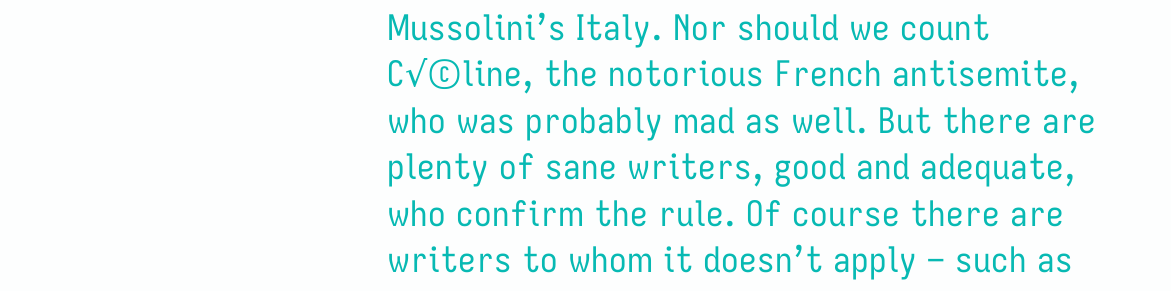Mussolini’s Italy. Nor should we count C√©line, the notorious French antisemite, who was probably mad as well. But there are plenty of sane writers, good and adequate, who confirm the rule. Of course there are writers to whom it doesn’t apply – such as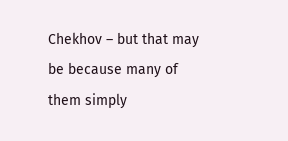Chekhov – but that may be because many of them simply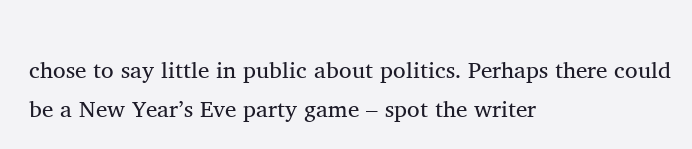chose to say little in public about politics. Perhaps there could be a New Year’s Eve party game – spot the writer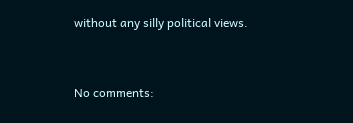without any silly political views.


No comments: